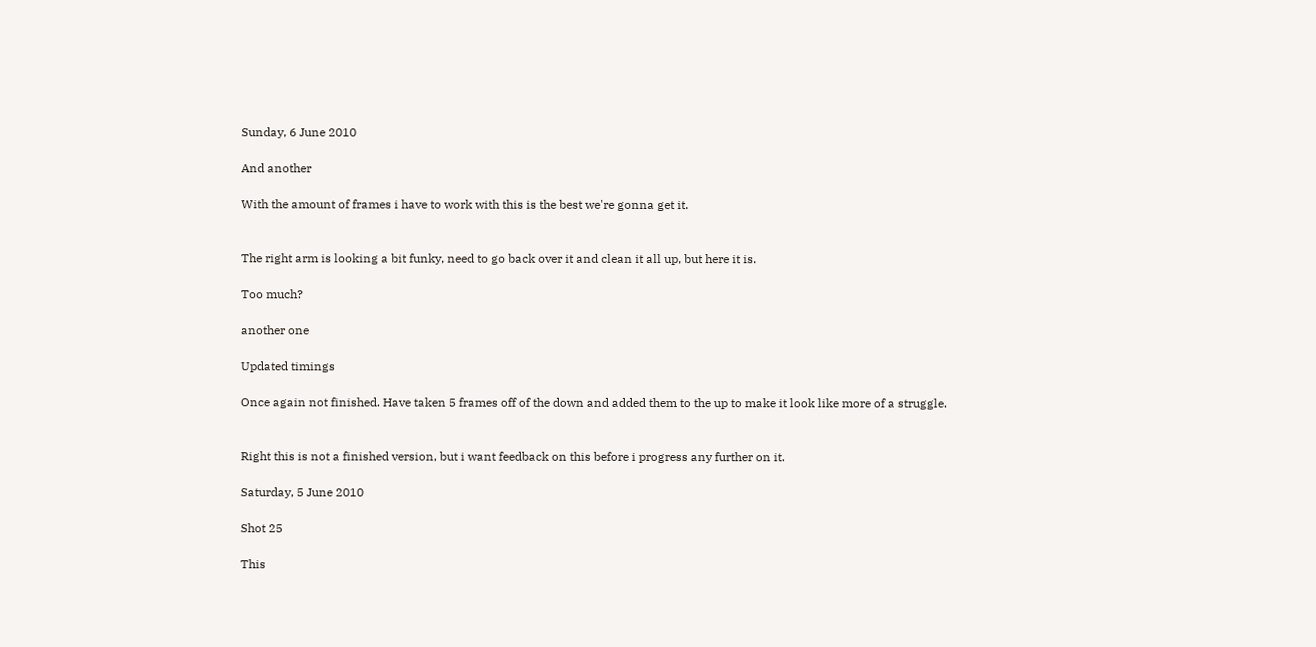Sunday, 6 June 2010

And another

With the amount of frames i have to work with this is the best we're gonna get it.


The right arm is looking a bit funky, need to go back over it and clean it all up, but here it is.

Too much?

another one

Updated timings

Once again not finished. Have taken 5 frames off of the down and added them to the up to make it look like more of a struggle.


Right this is not a finished version, but i want feedback on this before i progress any further on it.

Saturday, 5 June 2010

Shot 25

This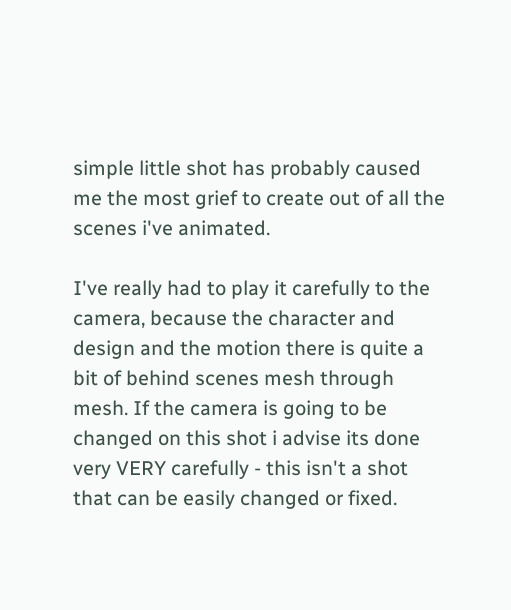simple little shot has probably caused me the most grief to create out of all the scenes i've animated.

I've really had to play it carefully to the camera, because the character and design and the motion there is quite a bit of behind scenes mesh through mesh. If the camera is going to be changed on this shot i advise its done very VERY carefully - this isn't a shot that can be easily changed or fixed.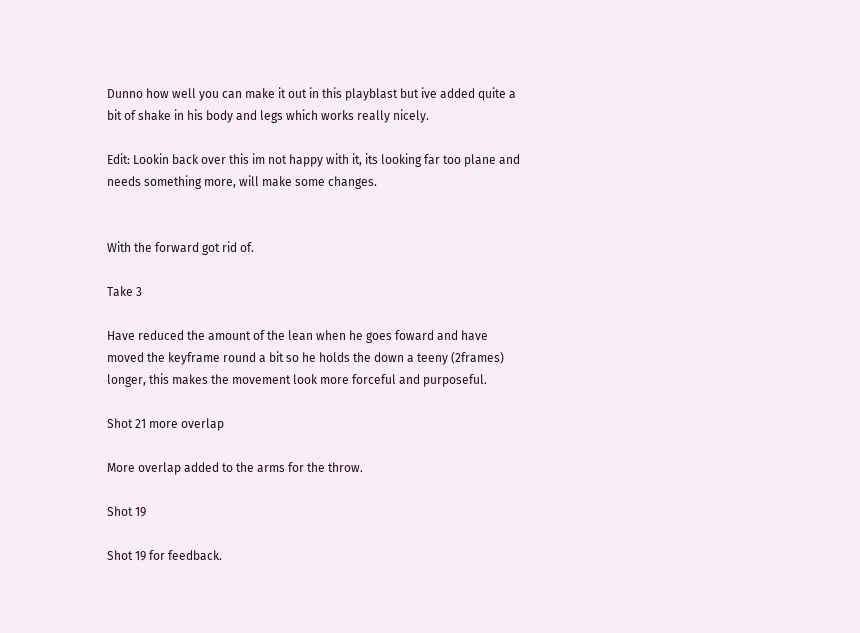Dunno how well you can make it out in this playblast but ive added quite a bit of shake in his body and legs which works really nicely.

Edit: Lookin back over this im not happy with it, its looking far too plane and needs something more, will make some changes.


With the forward got rid of.

Take 3

Have reduced the amount of the lean when he goes foward and have moved the keyframe round a bit so he holds the down a teeny (2frames) longer, this makes the movement look more forceful and purposeful.

Shot 21 more overlap

More overlap added to the arms for the throw.

Shot 19

Shot 19 for feedback.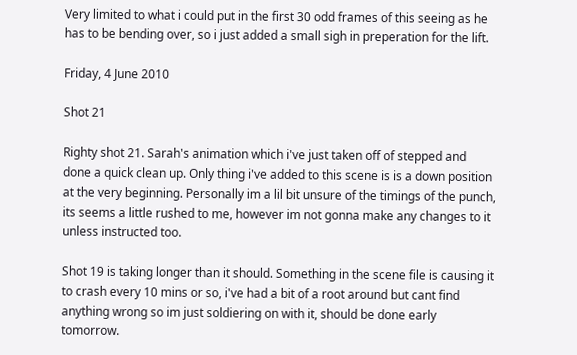Very limited to what i could put in the first 30 odd frames of this seeing as he has to be bending over, so i just added a small sigh in preperation for the lift.

Friday, 4 June 2010

Shot 21

Righty shot 21. Sarah's animation which i've just taken off of stepped and done a quick clean up. Only thing i've added to this scene is is a down position at the very beginning. Personally im a lil bit unsure of the timings of the punch, its seems a little rushed to me, however im not gonna make any changes to it unless instructed too.

Shot 19 is taking longer than it should. Something in the scene file is causing it to crash every 10 mins or so, i've had a bit of a root around but cant find anything wrong so im just soldiering on with it, should be done early tomorrow.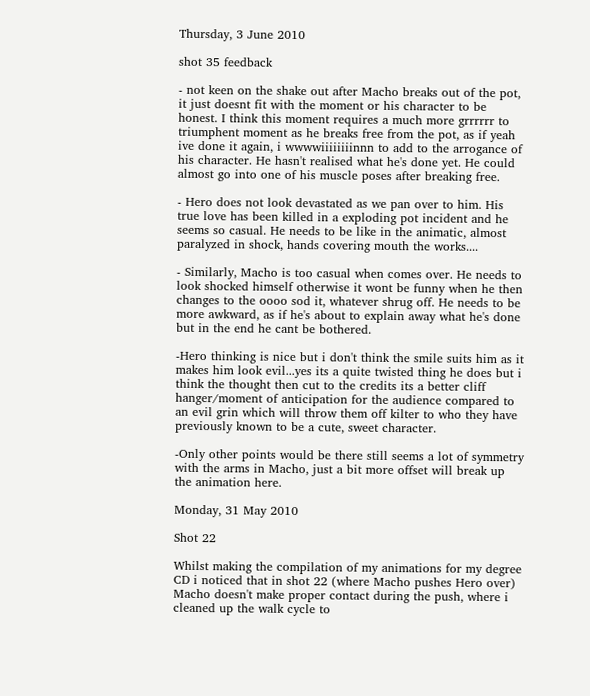Thursday, 3 June 2010

shot 35 feedback

- not keen on the shake out after Macho breaks out of the pot, it just doesnt fit with the moment or his character to be honest. I think this moment requires a much more grrrrrr to triumphent moment as he breaks free from the pot, as if yeah ive done it again, i wwwwiiiiiiiinnn to add to the arrogance of his character. He hasn't realised what he's done yet. He could almost go into one of his muscle poses after breaking free.

- Hero does not look devastated as we pan over to him. His true love has been killed in a exploding pot incident and he seems so casual. He needs to be like in the animatic, almost paralyzed in shock, hands covering mouth the works....

- Similarly, Macho is too casual when comes over. He needs to look shocked himself otherwise it wont be funny when he then changes to the oooo sod it, whatever shrug off. He needs to be more awkward, as if he's about to explain away what he's done but in the end he cant be bothered.

-Hero thinking is nice but i don't think the smile suits him as it makes him look evil...yes its a quite twisted thing he does but i think the thought then cut to the credits its a better cliff hanger/moment of anticipation for the audience compared to an evil grin which will throw them off kilter to who they have previously known to be a cute, sweet character.

-Only other points would be there still seems a lot of symmetry with the arms in Macho, just a bit more offset will break up the animation here.

Monday, 31 May 2010

Shot 22

Whilst making the compilation of my animations for my degree CD i noticed that in shot 22 (where Macho pushes Hero over) Macho doesn't make proper contact during the push, where i cleaned up the walk cycle to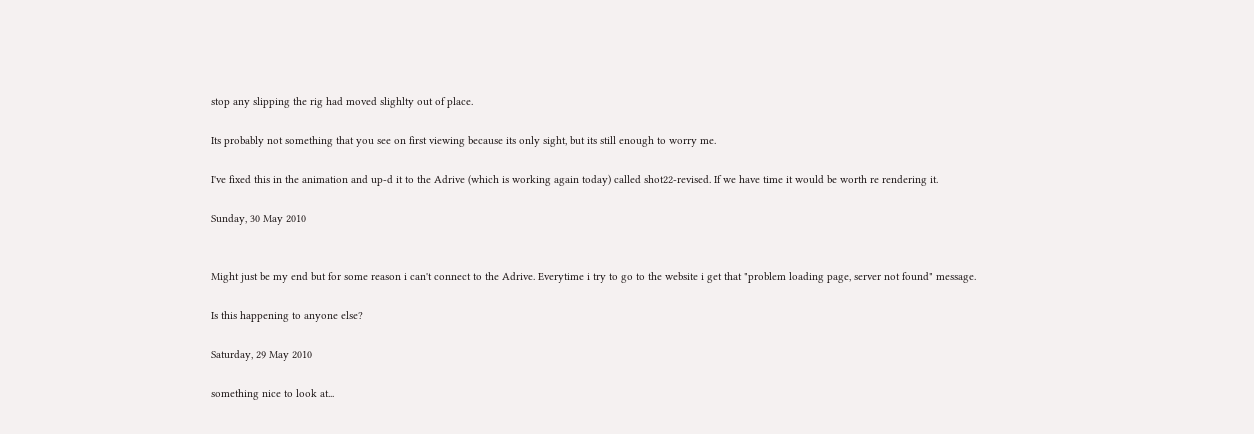stop any slipping the rig had moved slighlty out of place.

Its probably not something that you see on first viewing because its only sight, but its still enough to worry me.

I've fixed this in the animation and up-d it to the Adrive (which is working again today) called shot22-revised. If we have time it would be worth re rendering it.

Sunday, 30 May 2010


Might just be my end but for some reason i can't connect to the Adrive. Everytime i try to go to the website i get that "problem loading page, server not found" message.

Is this happening to anyone else?

Saturday, 29 May 2010

something nice to look at...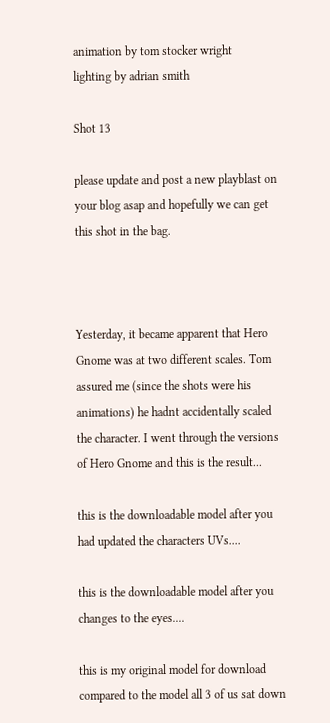animation by tom stocker wright
lighting by adrian smith

Shot 13

please update and post a new playblast on your blog asap and hopefully we can get this shot in the bag.



Yesterday, it became apparent that Hero Gnome was at two different scales. Tom assured me (since the shots were his animations) he hadnt accidentally scaled the character. I went through the versions of Hero Gnome and this is the result...

this is the downloadable model after you had updated the characters UVs....

this is the downloadable model after you changes to the eyes....

this is my original model for download compared to the model all 3 of us sat down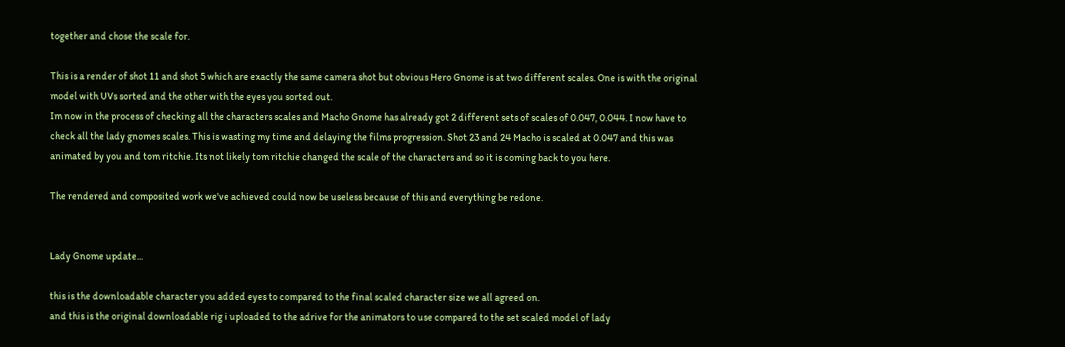together and chose the scale for.

This is a render of shot 11 and shot 5 which are exactly the same camera shot but obvious Hero Gnome is at two different scales. One is with the original model with UVs sorted and the other with the eyes you sorted out.
Im now in the process of checking all the characters scales and Macho Gnome has already got 2 different sets of scales of 0.047, 0.044. I now have to check all the lady gnomes scales. This is wasting my time and delaying the films progression. Shot 23 and 24 Macho is scaled at 0.047 and this was animated by you and tom ritchie. Its not likely tom ritchie changed the scale of the characters and so it is coming back to you here.

The rendered and composited work we've achieved could now be useless because of this and everything be redone.


Lady Gnome update...

this is the downloadable character you added eyes to compared to the final scaled character size we all agreed on.
and this is the original downloadable rig i uploaded to the adrive for the animators to use compared to the set scaled model of lady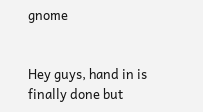gnome


Hey guys, hand in is finally done but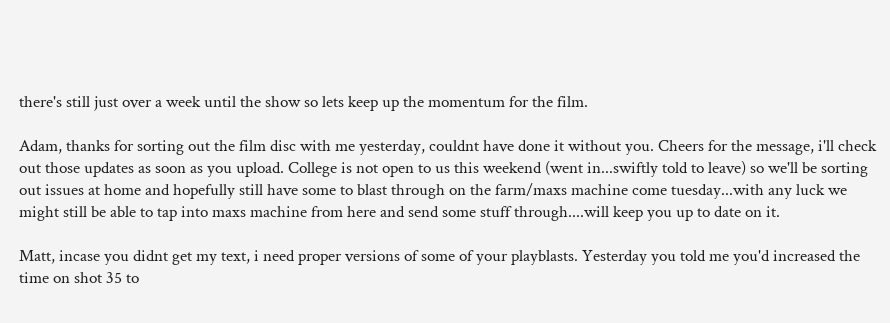there's still just over a week until the show so lets keep up the momentum for the film.

Adam, thanks for sorting out the film disc with me yesterday, couldnt have done it without you. Cheers for the message, i'll check out those updates as soon as you upload. College is not open to us this weekend (went in...swiftly told to leave) so we'll be sorting out issues at home and hopefully still have some to blast through on the farm/maxs machine come tuesday...with any luck we might still be able to tap into maxs machine from here and send some stuff through....will keep you up to date on it.

Matt, incase you didnt get my text, i need proper versions of some of your playblasts. Yesterday you told me you'd increased the time on shot 35 to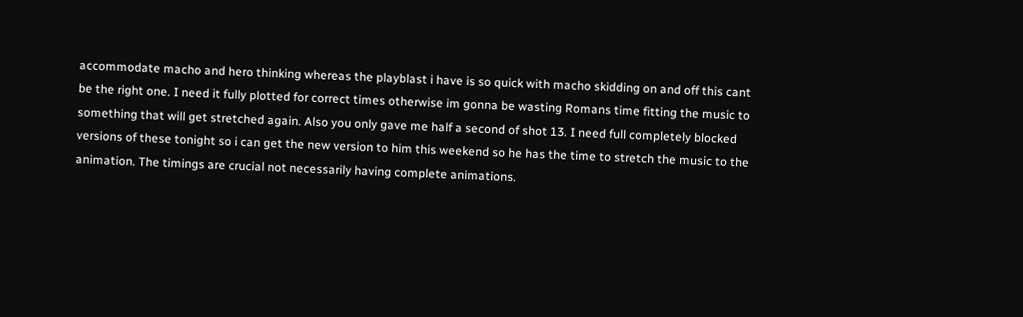accommodate macho and hero thinking whereas the playblast i have is so quick with macho skidding on and off this cant be the right one. I need it fully plotted for correct times otherwise im gonna be wasting Romans time fitting the music to something that will get stretched again. Also you only gave me half a second of shot 13. I need full completely blocked versions of these tonight so i can get the new version to him this weekend so he has the time to stretch the music to the animation. The timings are crucial not necessarily having complete animations.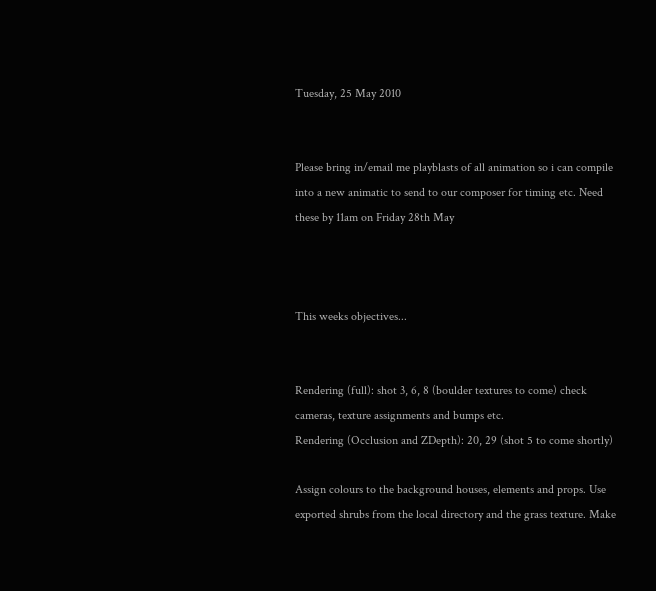Tuesday, 25 May 2010


Please bring in/email me playblasts of all animation so i can compile into a new animatic to send to our composer for timing etc. Need these by 11am on Friday 28th May



This weeks objectives...


Rendering (full): shot 3, 6, 8 (boulder textures to come) check cameras, texture assignments and bumps etc.
Rendering (Occlusion and ZDepth): 20, 29 (shot 5 to come shortly)

Assign colours to the background houses, elements and props. Use exported shrubs from the local directory and the grass texture. Make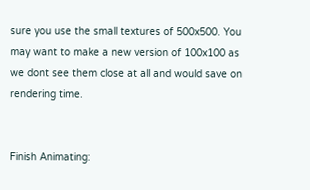sure you use the small textures of 500x500. You may want to make a new version of 100x100 as we dont see them close at all and would save on rendering time.


Finish Animating: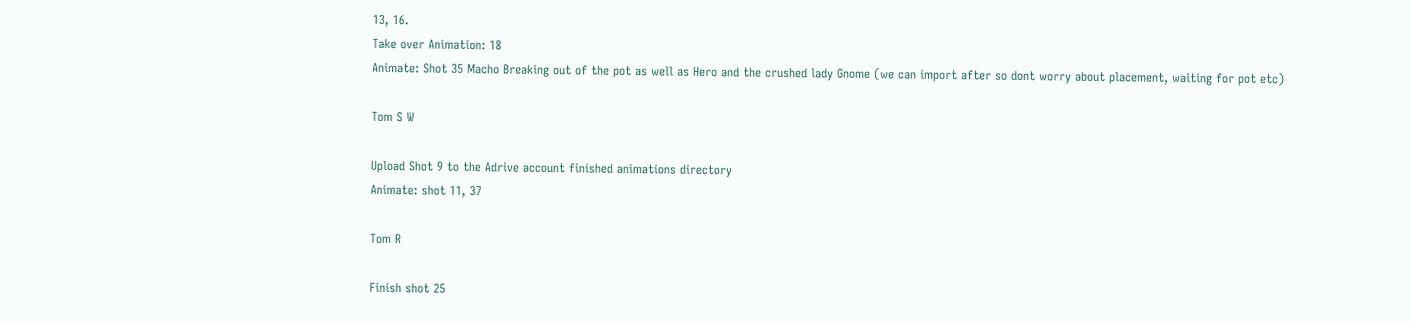13, 16.
Take over Animation: 18
Animate: Shot 35 Macho Breaking out of the pot as well as Hero and the crushed lady Gnome (we can import after so dont worry about placement, waiting for pot etc)

Tom S W

Upload Shot 9 to the Adrive account finished animations directory
Animate: shot 11, 37

Tom R

Finish shot 25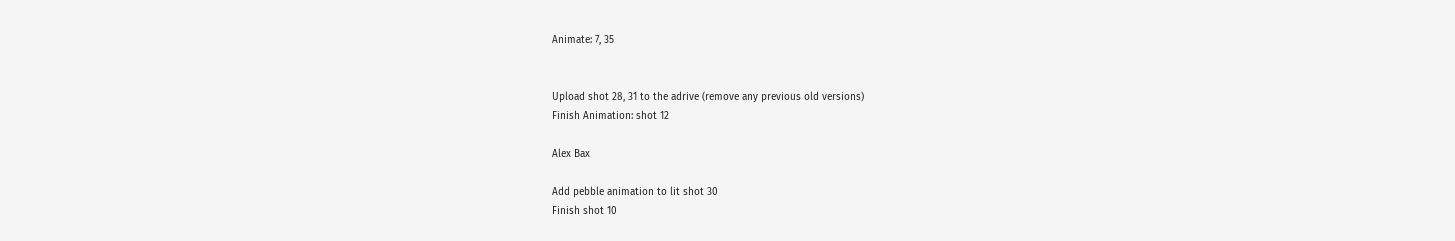Animate: 7, 35


Upload shot 28, 31 to the adrive (remove any previous old versions)
Finish Animation: shot 12

Alex Bax

Add pebble animation to lit shot 30
Finish shot 10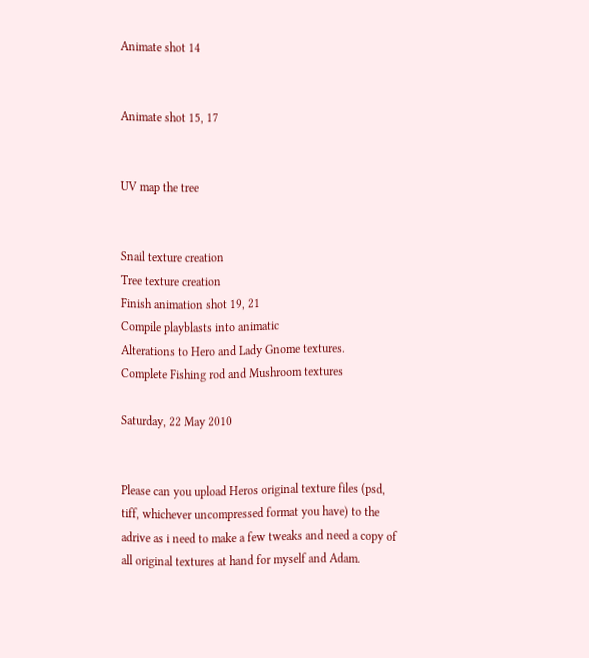Animate shot 14


Animate shot 15, 17


UV map the tree


Snail texture creation
Tree texture creation
Finish animation shot 19, 21
Compile playblasts into animatic
Alterations to Hero and Lady Gnome textures.
Complete Fishing rod and Mushroom textures

Saturday, 22 May 2010


Please can you upload Heros original texture files (psd, tiff, whichever uncompressed format you have) to the adrive as i need to make a few tweaks and need a copy of all original textures at hand for myself and Adam.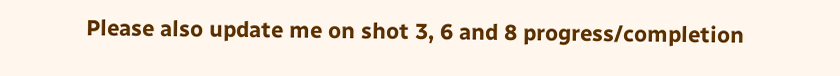Please also update me on shot 3, 6 and 8 progress/completion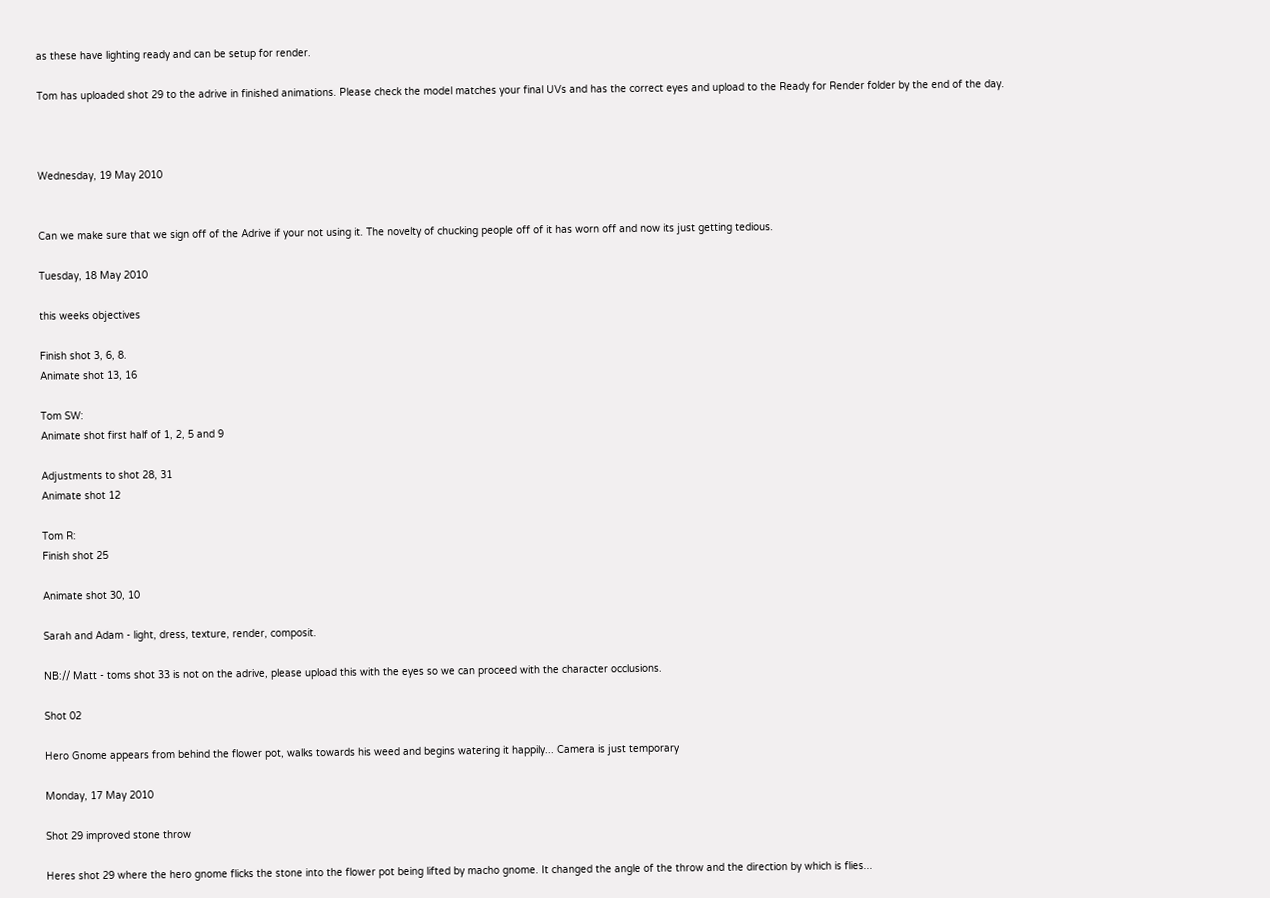as these have lighting ready and can be setup for render.

Tom has uploaded shot 29 to the adrive in finished animations. Please check the model matches your final UVs and has the correct eyes and upload to the Ready for Render folder by the end of the day.



Wednesday, 19 May 2010


Can we make sure that we sign off of the Adrive if your not using it. The novelty of chucking people off of it has worn off and now its just getting tedious.

Tuesday, 18 May 2010

this weeks objectives

Finish shot 3, 6, 8.
Animate shot 13, 16

Tom SW:
Animate shot first half of 1, 2, 5 and 9

Adjustments to shot 28, 31
Animate shot 12

Tom R:
Finish shot 25

Animate shot 30, 10

Sarah and Adam - light, dress, texture, render, composit.

NB:// Matt - toms shot 33 is not on the adrive, please upload this with the eyes so we can proceed with the character occlusions.

Shot 02

Hero Gnome appears from behind the flower pot, walks towards his weed and begins watering it happily... Camera is just temporary

Monday, 17 May 2010

Shot 29 improved stone throw

Heres shot 29 where the hero gnome flicks the stone into the flower pot being lifted by macho gnome. It changed the angle of the throw and the direction by which is flies...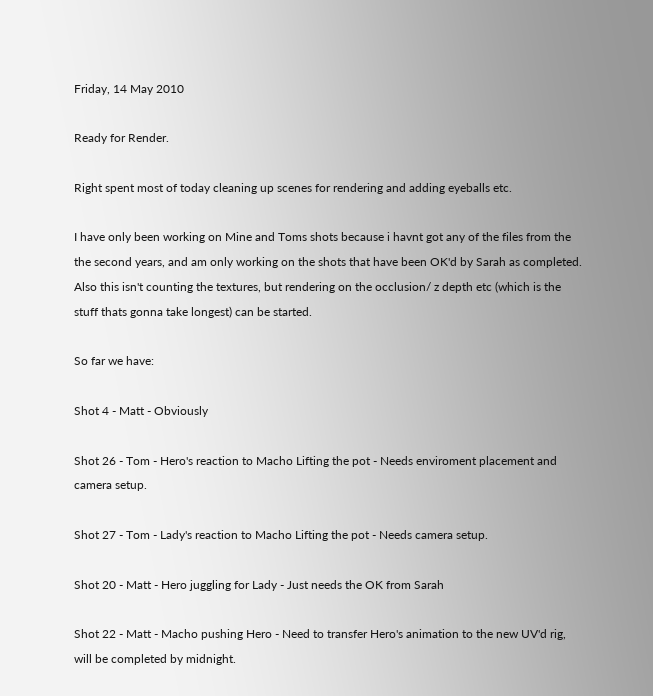Friday, 14 May 2010

Ready for Render.

Right spent most of today cleaning up scenes for rendering and adding eyeballs etc.

I have only been working on Mine and Toms shots because i havnt got any of the files from the the second years, and am only working on the shots that have been OK'd by Sarah as completed.
Also this isn't counting the textures, but rendering on the occlusion/ z depth etc (which is the stuff thats gonna take longest) can be started.

So far we have:

Shot 4 - Matt - Obviously

Shot 26 - Tom - Hero's reaction to Macho Lifting the pot - Needs enviroment placement and camera setup.

Shot 27 - Tom - Lady's reaction to Macho Lifting the pot - Needs camera setup.

Shot 20 - Matt - Hero juggling for Lady - Just needs the OK from Sarah

Shot 22 - Matt - Macho pushing Hero - Need to transfer Hero's animation to the new UV'd rig, will be completed by midnight.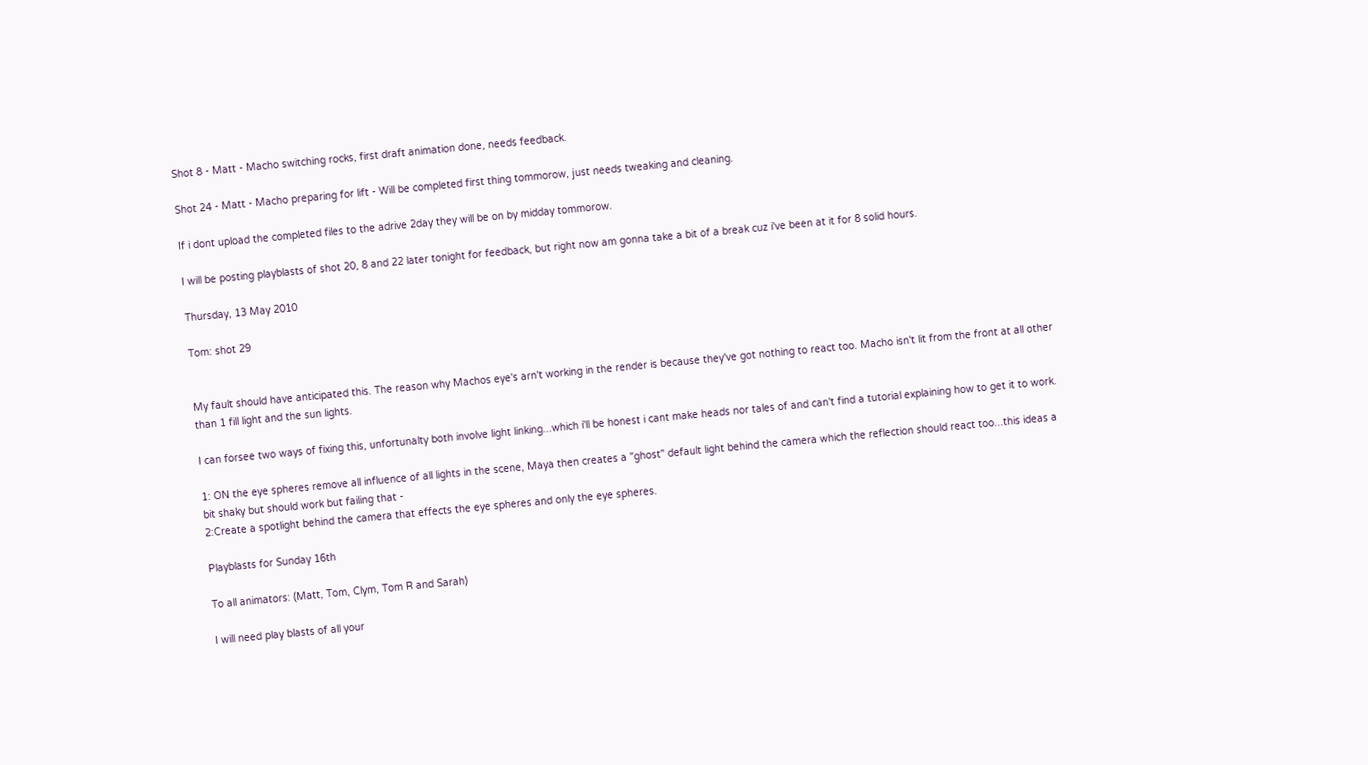Shot 8 - Matt - Macho switching rocks, first draft animation done, needs feedback.

Shot 24 - Matt - Macho preparing for lift - Will be completed first thing tommorow, just needs tweaking and cleaning.

If i dont upload the completed files to the adrive 2day they will be on by midday tommorow.

I will be posting playblasts of shot 20, 8 and 22 later tonight for feedback, but right now am gonna take a bit of a break cuz i've been at it for 8 solid hours.

Thursday, 13 May 2010

Tom: shot 29


My fault should have anticipated this. The reason why Machos eye's arn't working in the render is because they've got nothing to react too. Macho isn't lit from the front at all other than 1 fill light and the sun lights.

I can forsee two ways of fixing this, unfortunalty both involve light linking...which i'll be honest i cant make heads nor tales of and can't find a tutorial explaining how to get it to work.

1: ON the eye spheres remove all influence of all lights in the scene, Maya then creates a "ghost" default light behind the camera which the reflection should react too...this ideas a bit shaky but should work but failing that -
2:Create a spotlight behind the camera that effects the eye spheres and only the eye spheres.

Playblasts for Sunday 16th

To all animators: (Matt, Tom, Clym, Tom R and Sarah)

I will need play blasts of all your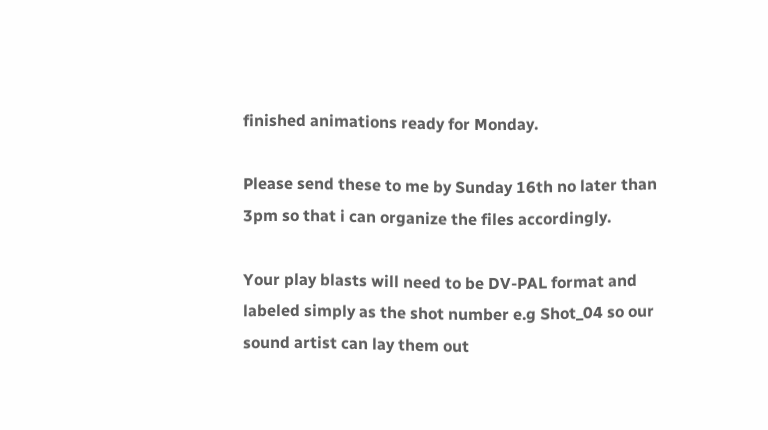finished animations ready for Monday.

Please send these to me by Sunday 16th no later than 3pm so that i can organize the files accordingly.

Your play blasts will need to be DV-PAL format and labeled simply as the shot number e.g Shot_04 so our sound artist can lay them out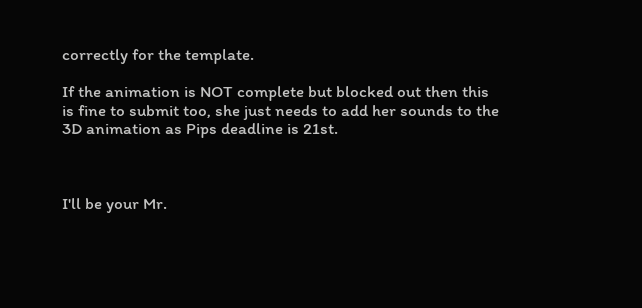correctly for the template.

If the animation is NOT complete but blocked out then this is fine to submit too, she just needs to add her sounds to the 3D animation as Pips deadline is 21st.



I'll be your Mr.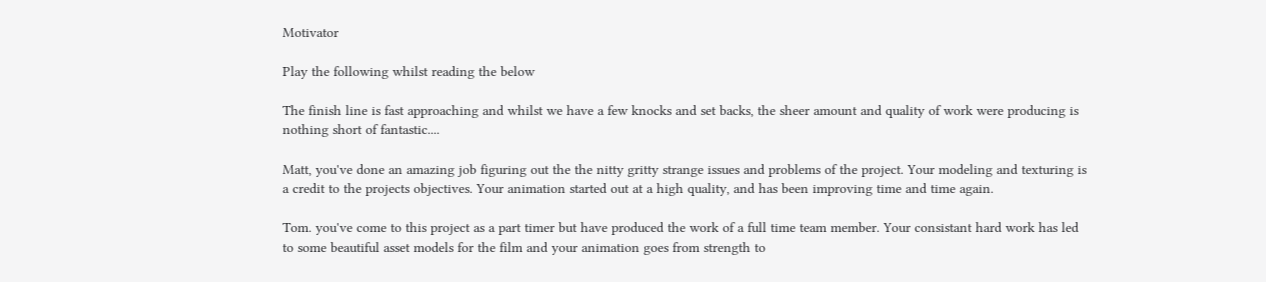Motivator

Play the following whilst reading the below

The finish line is fast approaching and whilst we have a few knocks and set backs, the sheer amount and quality of work were producing is nothing short of fantastic....

Matt, you've done an amazing job figuring out the the nitty gritty strange issues and problems of the project. Your modeling and texturing is a credit to the projects objectives. Your animation started out at a high quality, and has been improving time and time again.

Tom. you've come to this project as a part timer but have produced the work of a full time team member. Your consistant hard work has led to some beautiful asset models for the film and your animation goes from strength to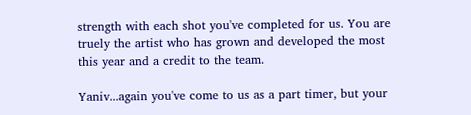strength with each shot you've completed for us. You are truely the artist who has grown and developed the most this year and a credit to the team.

Yaniv...again you've come to us as a part timer, but your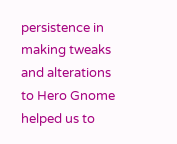persistence in making tweaks and alterations to Hero Gnome helped us to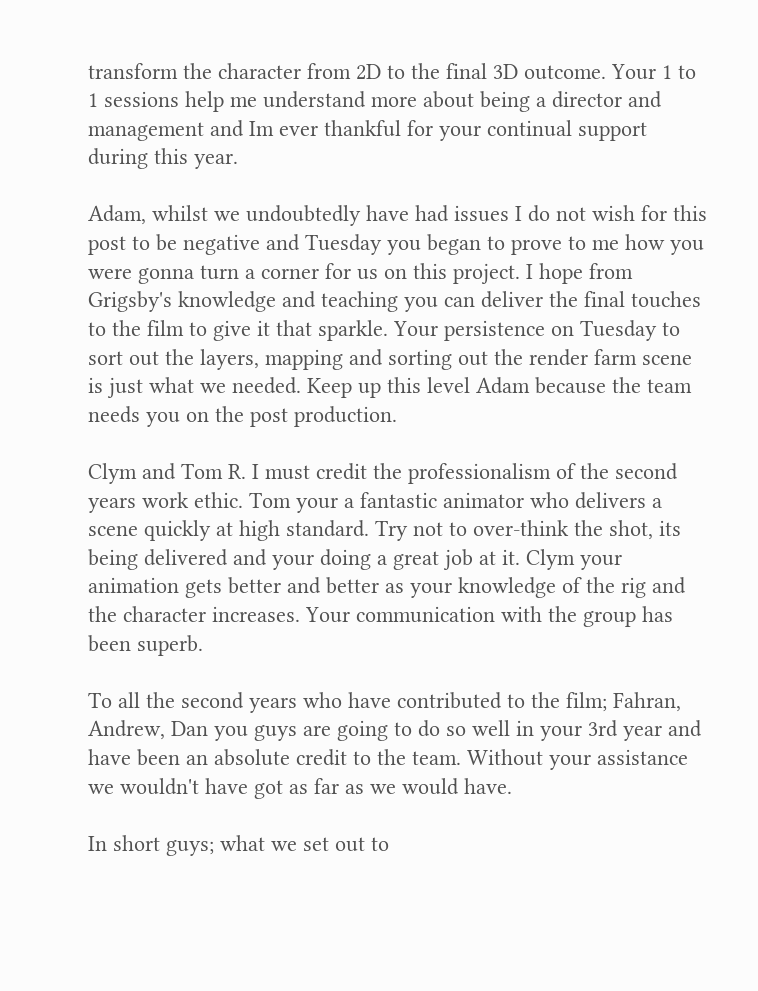transform the character from 2D to the final 3D outcome. Your 1 to 1 sessions help me understand more about being a director and management and Im ever thankful for your continual support during this year.

Adam, whilst we undoubtedly have had issues I do not wish for this post to be negative and Tuesday you began to prove to me how you were gonna turn a corner for us on this project. I hope from Grigsby's knowledge and teaching you can deliver the final touches to the film to give it that sparkle. Your persistence on Tuesday to sort out the layers, mapping and sorting out the render farm scene is just what we needed. Keep up this level Adam because the team needs you on the post production.

Clym and Tom R. I must credit the professionalism of the second years work ethic. Tom your a fantastic animator who delivers a scene quickly at high standard. Try not to over-think the shot, its being delivered and your doing a great job at it. Clym your animation gets better and better as your knowledge of the rig and the character increases. Your communication with the group has been superb.

To all the second years who have contributed to the film; Fahran, Andrew, Dan you guys are going to do so well in your 3rd year and have been an absolute credit to the team. Without your assistance we wouldn't have got as far as we would have.

In short guys; what we set out to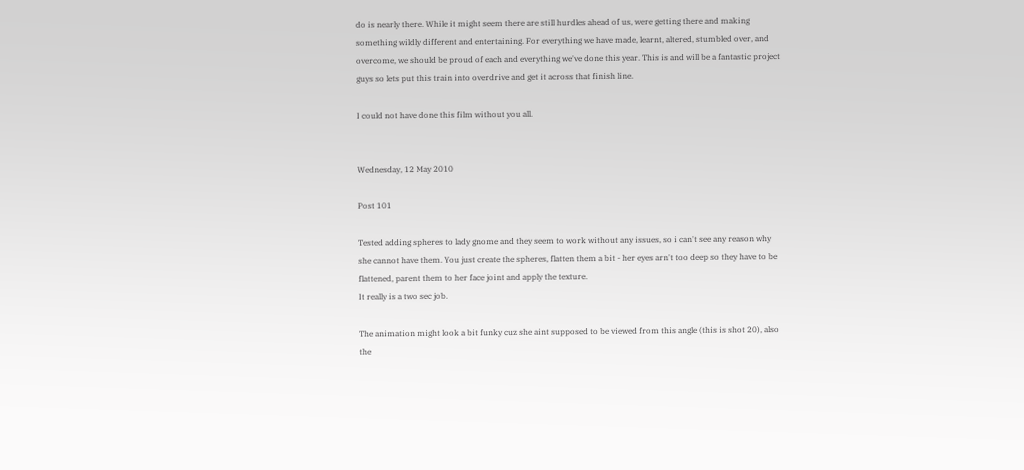do is nearly there. While it might seem there are still hurdles ahead of us, were getting there and making something wildly different and entertaining. For everything we have made, learnt, altered, stumbled over, and overcome, we should be proud of each and everything we've done this year. This is and will be a fantastic project guys so lets put this train into overdrive and get it across that finish line.

I could not have done this film without you all.


Wednesday, 12 May 2010

Post 101

Tested adding spheres to lady gnome and they seem to work without any issues, so i can't see any reason why she cannot have them. You just create the spheres, flatten them a bit - her eyes arn't too deep so they have to be flattened, parent them to her face joint and apply the texture.
It really is a two sec job.

The animation might look a bit funky cuz she aint supposed to be viewed from this angle (this is shot 20), also the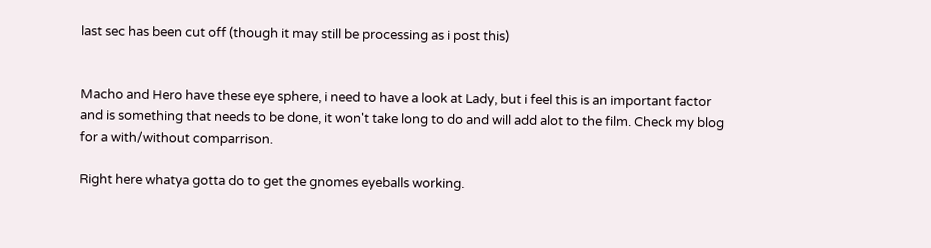last sec has been cut off (though it may still be processing as i post this)


Macho and Hero have these eye sphere, i need to have a look at Lady, but i feel this is an important factor and is something that needs to be done, it won't take long to do and will add alot to the film. Check my blog for a with/without comparrison.

Right here whatya gotta do to get the gnomes eyeballs working.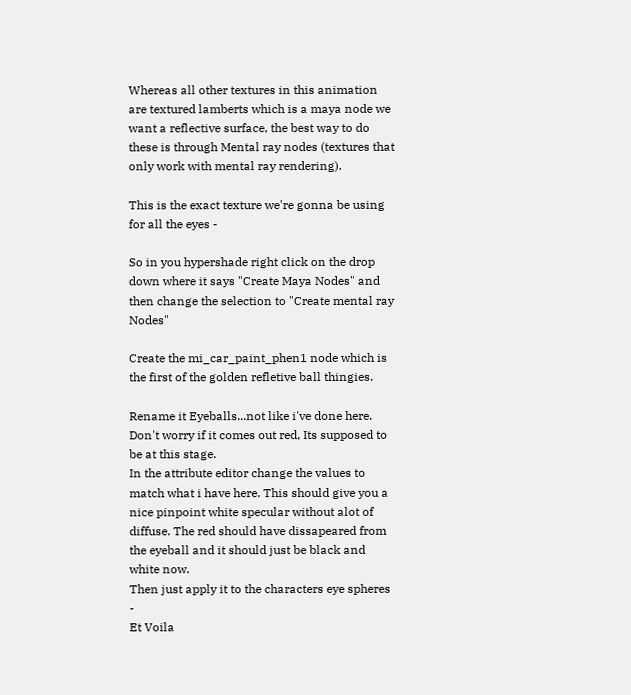Whereas all other textures in this animation are textured lamberts which is a maya node we want a reflective surface, the best way to do these is through Mental ray nodes (textures that only work with mental ray rendering).

This is the exact texture we're gonna be using for all the eyes -

So in you hypershade right click on the drop down where it says "Create Maya Nodes" and then change the selection to "Create mental ray Nodes"

Create the mi_car_paint_phen1 node which is the first of the golden refletive ball thingies.

Rename it Eyeballs...not like i've done here.
Don't worry if it comes out red, Its supposed to be at this stage.
In the attribute editor change the values to match what i have here. This should give you a nice pinpoint white specular without alot of diffuse. The red should have dissapeared from the eyeball and it should just be black and white now.
Then just apply it to the characters eye spheres -
Et Voila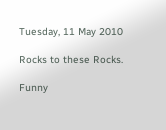Tuesday, 11 May 2010

Rocks to these Rocks.

Funny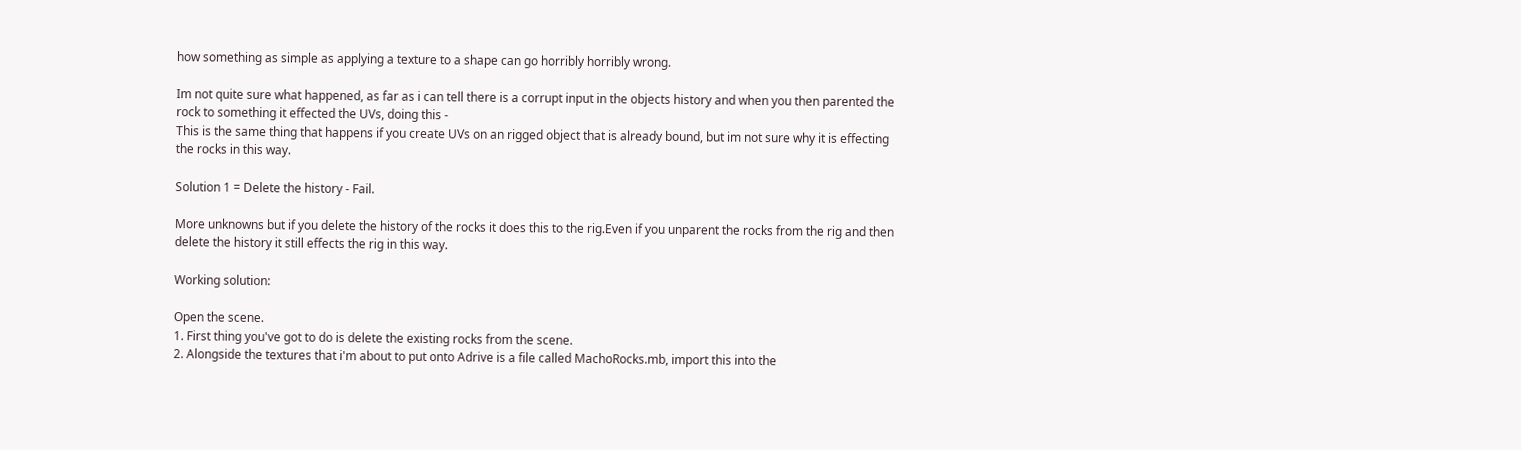how something as simple as applying a texture to a shape can go horribly horribly wrong.

Im not quite sure what happened, as far as i can tell there is a corrupt input in the objects history and when you then parented the rock to something it effected the UVs, doing this -
This is the same thing that happens if you create UVs on an rigged object that is already bound, but im not sure why it is effecting the rocks in this way.

Solution 1 = Delete the history - Fail.

More unknowns but if you delete the history of the rocks it does this to the rig.Even if you unparent the rocks from the rig and then delete the history it still effects the rig in this way.

Working solution:

Open the scene.
1. First thing you've got to do is delete the existing rocks from the scene.
2. Alongside the textures that i'm about to put onto Adrive is a file called MachoRocks.mb, import this into the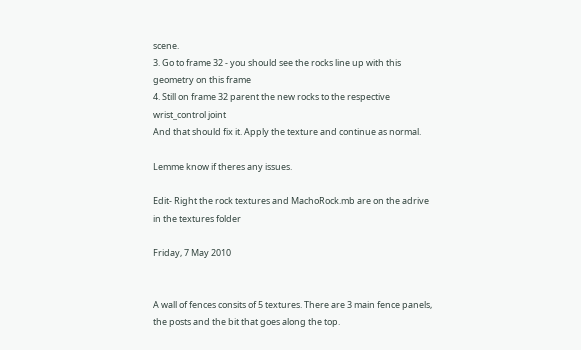scene.
3. Go to frame 32 - you should see the rocks line up with this geometry on this frame
4. Still on frame 32 parent the new rocks to the respective wrist_control joint
And that should fix it. Apply the texture and continue as normal.

Lemme know if theres any issues.

Edit- Right the rock textures and MachoRock.mb are on the adrive in the textures folder

Friday, 7 May 2010


A wall of fences consits of 5 textures. There are 3 main fence panels, the posts and the bit that goes along the top.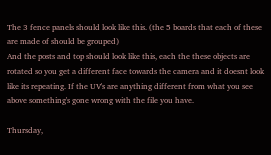The 3 fence panels should look like this. (the 5 boards that each of these are made of should be grouped)
And the posts and top should look like this, each the these objects are rotated so you get a different face towards the camera and it doesnt look like its repeating. If the UV's are anything different from what you see above something's gone wrong with the file you have.

Thursday,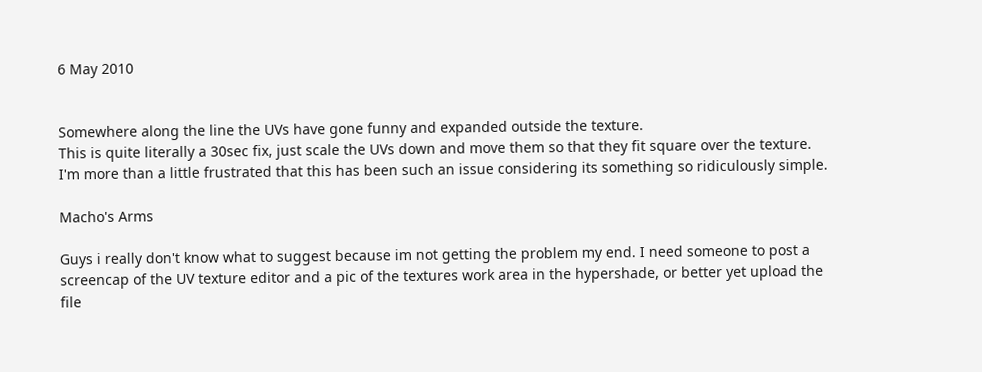6 May 2010


Somewhere along the line the UVs have gone funny and expanded outside the texture.
This is quite literally a 30sec fix, just scale the UVs down and move them so that they fit square over the texture. I'm more than a little frustrated that this has been such an issue considering its something so ridiculously simple.

Macho's Arms

Guys i really don't know what to suggest because im not getting the problem my end. I need someone to post a screencap of the UV texture editor and a pic of the textures work area in the hypershade, or better yet upload the file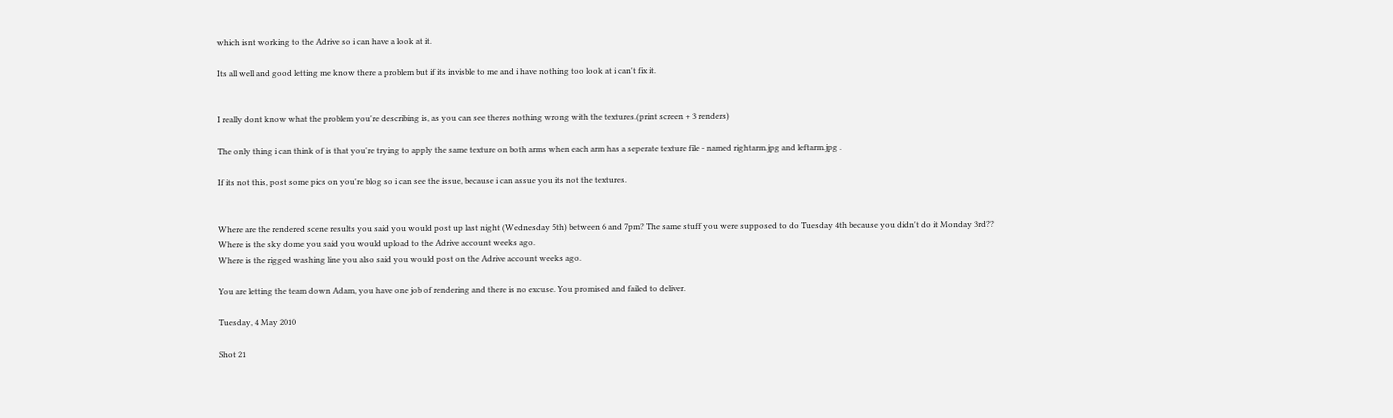which isnt working to the Adrive so i can have a look at it.

Its all well and good letting me know there a problem but if its invisble to me and i have nothing too look at i can't fix it.


I really dont know what the problem you're describing is, as you can see theres nothing wrong with the textures.(print screen + 3 renders)

The only thing i can think of is that you're trying to apply the same texture on both arms when each arm has a seperate texture file - named rightarm.jpg and leftarm.jpg .

If its not this, post some pics on you're blog so i can see the issue, because i can assue you its not the textures.


Where are the rendered scene results you said you would post up last night (Wednesday 5th) between 6 and 7pm? The same stuff you were supposed to do Tuesday 4th because you didn't do it Monday 3rd??
Where is the sky dome you said you would upload to the Adrive account weeks ago.
Where is the rigged washing line you also said you would post on the Adrive account weeks ago.

You are letting the team down Adam, you have one job of rendering and there is no excuse. You promised and failed to deliver.

Tuesday, 4 May 2010

Shot 21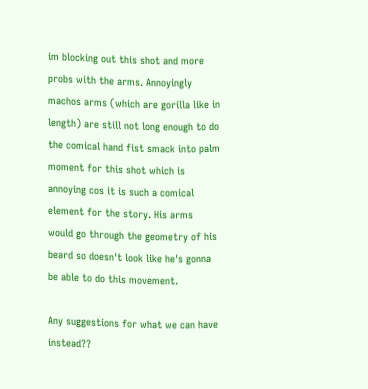im blocking out this shot and more probs with the arms. Annoyingly machos arms (which are gorilla like in length) are still not long enough to do the comical hand fist smack into palm moment for this shot which is annoying cos it is such a comical element for the story. His arms would go through the geometry of his beard so doesn't look like he's gonna be able to do this movement.

Any suggestions for what we can have instead??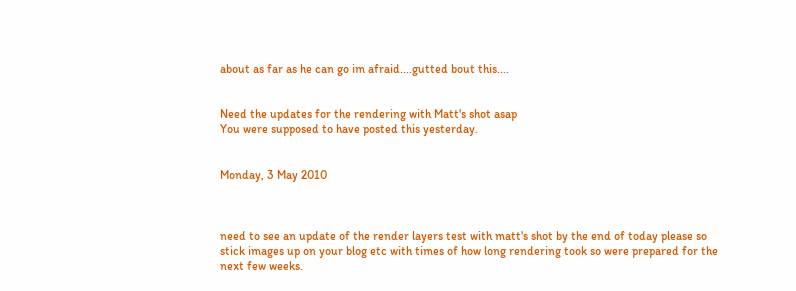about as far as he can go im afraid....gutted bout this....


Need the updates for the rendering with Matt's shot asap
You were supposed to have posted this yesterday.


Monday, 3 May 2010



need to see an update of the render layers test with matt's shot by the end of today please so stick images up on your blog etc with times of how long rendering took so were prepared for the next few weeks.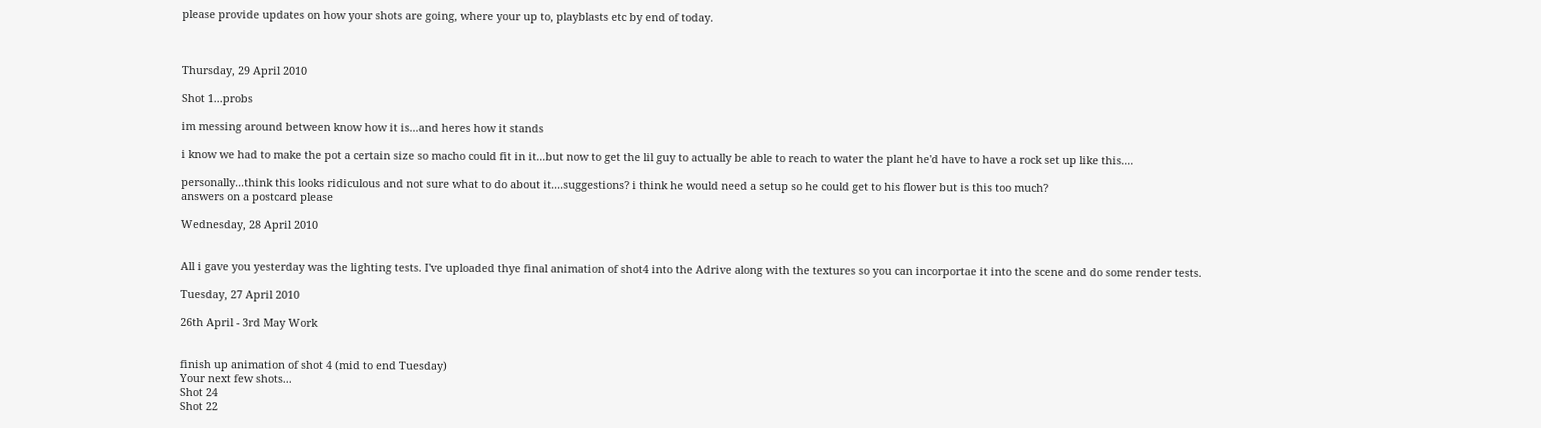please provide updates on how your shots are going, where your up to, playblasts etc by end of today.



Thursday, 29 April 2010

Shot 1...probs

im messing around between know how it is...and heres how it stands

i know we had to make the pot a certain size so macho could fit in it...but now to get the lil guy to actually be able to reach to water the plant he'd have to have a rock set up like this....

personally...think this looks ridiculous and not sure what to do about it....suggestions? i think he would need a setup so he could get to his flower but is this too much?
answers on a postcard please

Wednesday, 28 April 2010


All i gave you yesterday was the lighting tests. I've uploaded thye final animation of shot4 into the Adrive along with the textures so you can incorportae it into the scene and do some render tests.

Tuesday, 27 April 2010

26th April - 3rd May Work


finish up animation of shot 4 (mid to end Tuesday)
Your next few shots...
Shot 24
Shot 22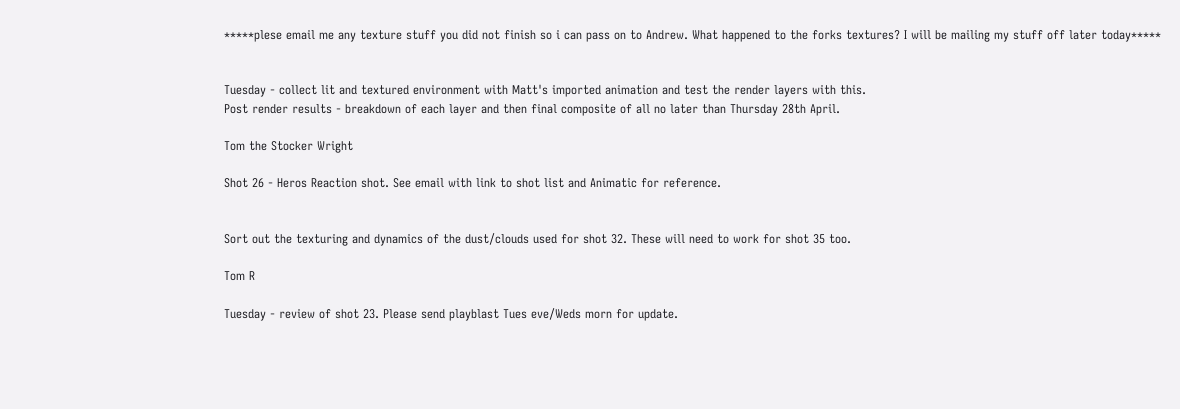*****plese email me any texture stuff you did not finish so i can pass on to Andrew. What happened to the forks textures? I will be mailing my stuff off later today*****


Tuesday - collect lit and textured environment with Matt's imported animation and test the render layers with this.
Post render results - breakdown of each layer and then final composite of all no later than Thursday 28th April.

Tom the Stocker Wright

Shot 26 - Heros Reaction shot. See email with link to shot list and Animatic for reference.


Sort out the texturing and dynamics of the dust/clouds used for shot 32. These will need to work for shot 35 too.

Tom R

Tuesday - review of shot 23. Please send playblast Tues eve/Weds morn for update.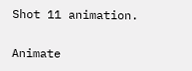Shot 11 animation.


Animate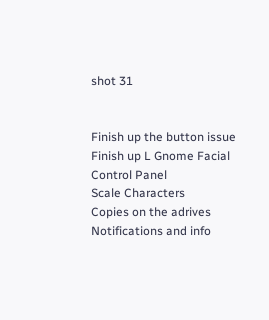shot 31


Finish up the button issue
Finish up L Gnome Facial Control Panel
Scale Characters
Copies on the adrives
Notifications and info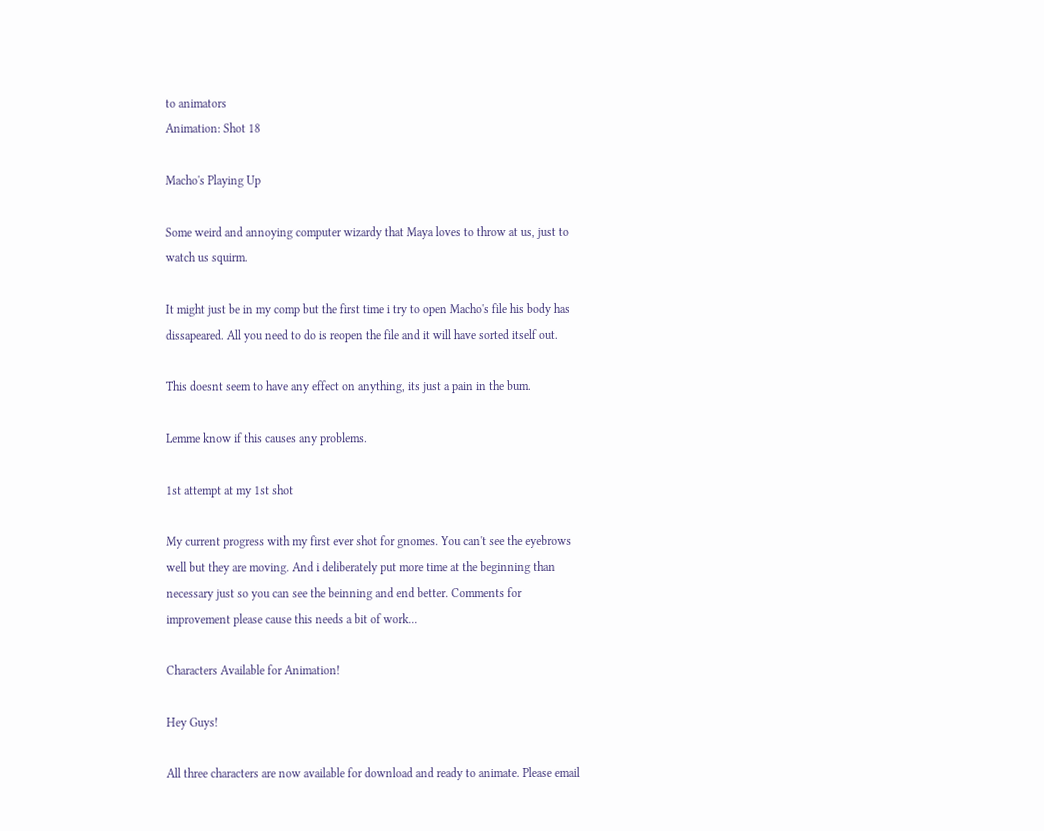to animators
Animation: Shot 18

Macho's Playing Up

Some weird and annoying computer wizardy that Maya loves to throw at us, just to watch us squirm.

It might just be in my comp but the first time i try to open Macho's file his body has dissapeared. All you need to do is reopen the file and it will have sorted itself out.

This doesnt seem to have any effect on anything, its just a pain in the bum.

Lemme know if this causes any problems.

1st attempt at my 1st shot

My current progress with my first ever shot for gnomes. You can't see the eyebrows well but they are moving. And i deliberately put more time at the beginning than necessary just so you can see the beinning and end better. Comments for improvement please cause this needs a bit of work...

Characters Available for Animation!

Hey Guys!

All three characters are now available for download and ready to animate. Please email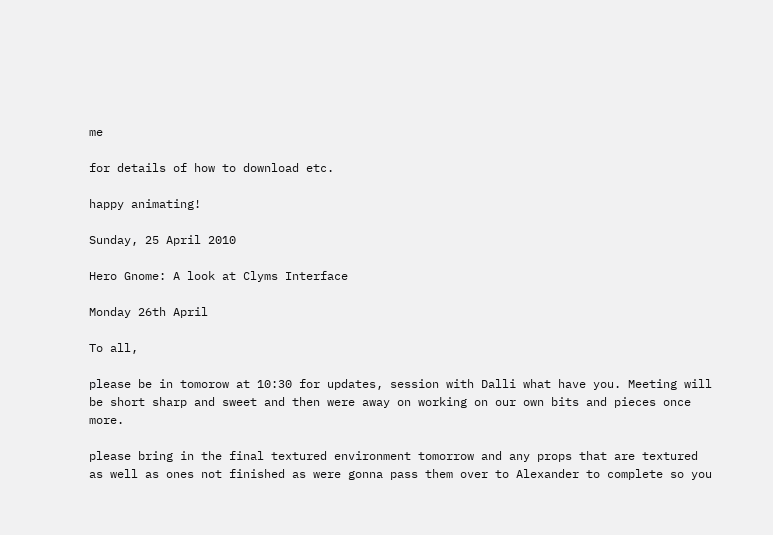me

for details of how to download etc.

happy animating!

Sunday, 25 April 2010

Hero Gnome: A look at Clyms Interface

Monday 26th April

To all,

please be in tomorow at 10:30 for updates, session with Dalli what have you. Meeting will be short sharp and sweet and then were away on working on our own bits and pieces once more.

please bring in the final textured environment tomorrow and any props that are textured as well as ones not finished as were gonna pass them over to Alexander to complete so you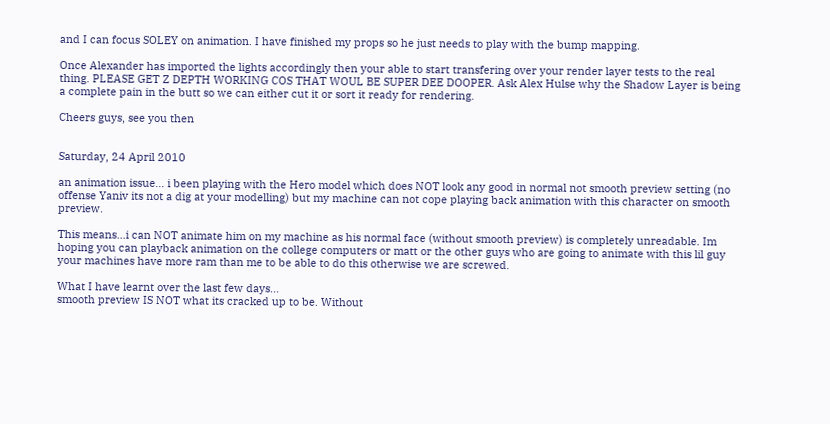and I can focus SOLEY on animation. I have finished my props so he just needs to play with the bump mapping.

Once Alexander has imported the lights accordingly then your able to start transfering over your render layer tests to the real thing. PLEASE GET Z DEPTH WORKING COS THAT WOUL BE SUPER DEE DOOPER. Ask Alex Hulse why the Shadow Layer is being a complete pain in the butt so we can either cut it or sort it ready for rendering.

Cheers guys, see you then


Saturday, 24 April 2010

an animation issue... i been playing with the Hero model which does NOT look any good in normal not smooth preview setting (no offense Yaniv its not a dig at your modelling) but my machine can not cope playing back animation with this character on smooth preview.

This means...i can NOT animate him on my machine as his normal face (without smooth preview) is completely unreadable. Im hoping you can playback animation on the college computers or matt or the other guys who are going to animate with this lil guy your machines have more ram than me to be able to do this otherwise we are screwed.

What I have learnt over the last few days...
smooth preview IS NOT what its cracked up to be. Without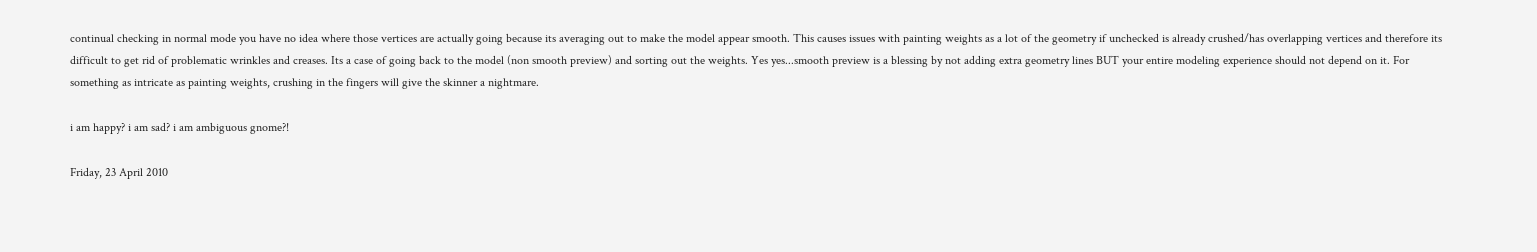continual checking in normal mode you have no idea where those vertices are actually going because its averaging out to make the model appear smooth. This causes issues with painting weights as a lot of the geometry if unchecked is already crushed/has overlapping vertices and therefore its difficult to get rid of problematic wrinkles and creases. Its a case of going back to the model (non smooth preview) and sorting out the weights. Yes yes...smooth preview is a blessing by not adding extra geometry lines BUT your entire modeling experience should not depend on it. For something as intricate as painting weights, crushing in the fingers will give the skinner a nightmare.

i am happy? i am sad? i am ambiguous gnome?!

Friday, 23 April 2010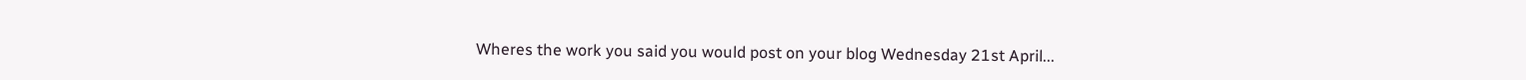Wheres the work you said you would post on your blog Wednesday 21st April...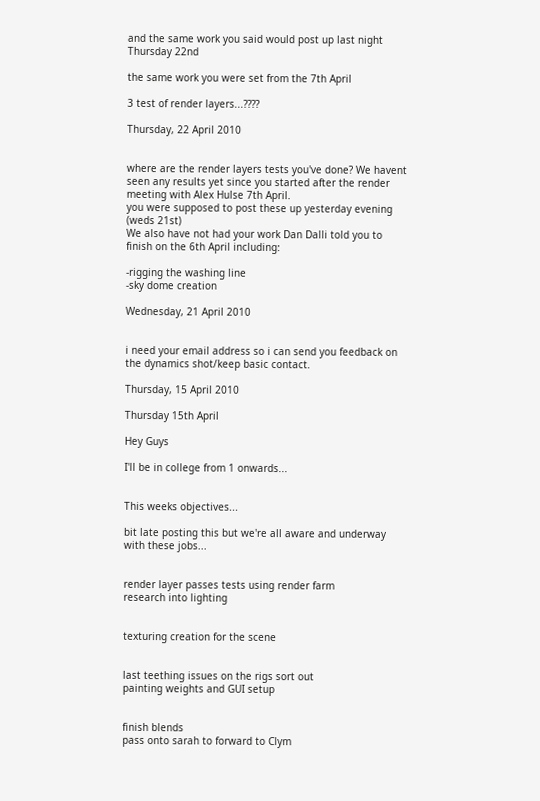and the same work you said would post up last night Thursday 22nd

the same work you were set from the 7th April

3 test of render layers...????

Thursday, 22 April 2010


where are the render layers tests you've done? We havent seen any results yet since you started after the render meeting with Alex Hulse 7th April.
you were supposed to post these up yesterday evening (weds 21st)
We also have not had your work Dan Dalli told you to finish on the 6th April including:

-rigging the washing line
-sky dome creation

Wednesday, 21 April 2010


i need your email address so i can send you feedback on the dynamics shot/keep basic contact.

Thursday, 15 April 2010

Thursday 15th April

Hey Guys

I'll be in college from 1 onwards...


This weeks objectives...

bit late posting this but we're all aware and underway with these jobs...


render layer passes tests using render farm
research into lighting


texturing creation for the scene


last teething issues on the rigs sort out
painting weights and GUI setup


finish blends
pass onto sarah to forward to Clym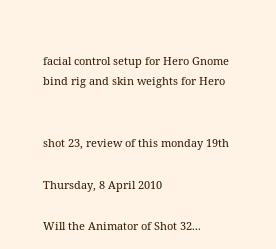facial control setup for Hero Gnome
bind rig and skin weights for Hero


shot 23, review of this monday 19th

Thursday, 8 April 2010

Will the Animator of Shot 32...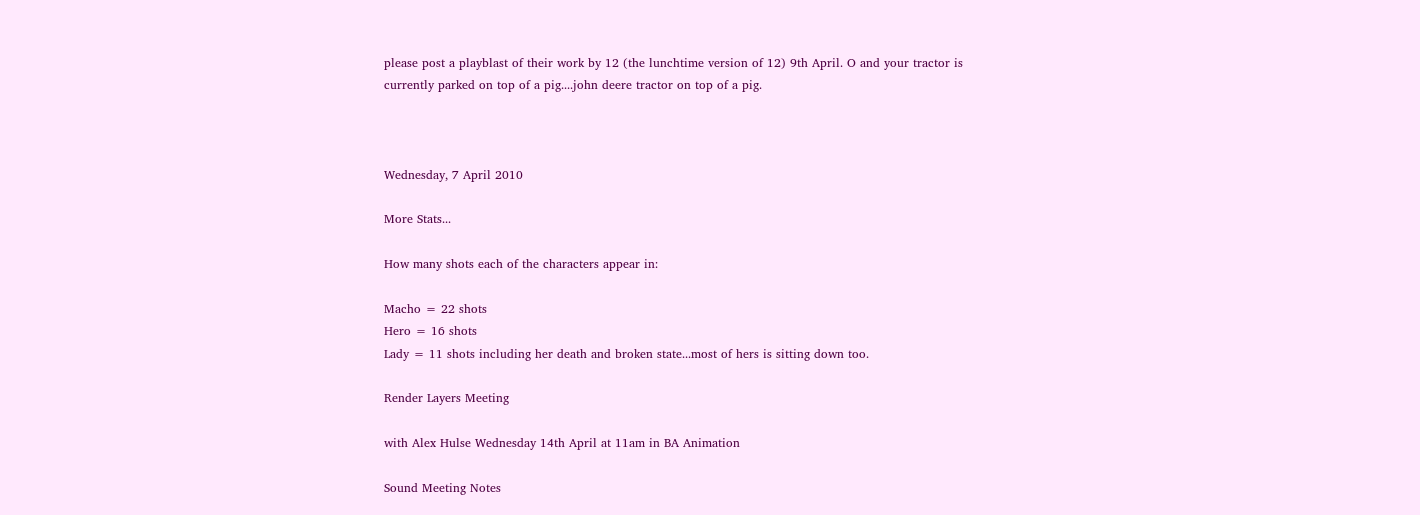please post a playblast of their work by 12 (the lunchtime version of 12) 9th April. O and your tractor is currently parked on top of a pig....john deere tractor on top of a pig.



Wednesday, 7 April 2010

More Stats...

How many shots each of the characters appear in:

Macho = 22 shots
Hero = 16 shots
Lady = 11 shots including her death and broken state...most of hers is sitting down too.

Render Layers Meeting

with Alex Hulse Wednesday 14th April at 11am in BA Animation

Sound Meeting Notes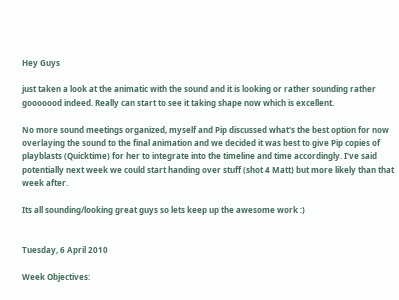Hey Guys

just taken a look at the animatic with the sound and it is looking or rather sounding rather gooooood indeed. Really can start to see it taking shape now which is excellent.

No more sound meetings organized, myself and Pip discussed what's the best option for now overlaying the sound to the final animation and we decided it was best to give Pip copies of playblasts (Quicktime) for her to integrate into the timeline and time accordingly. I've said potentially next week we could start handing over stuff (shot 4 Matt) but more likely than that week after.

Its all sounding/looking great guys so lets keep up the awesome work :)


Tuesday, 6 April 2010

Week Objectives: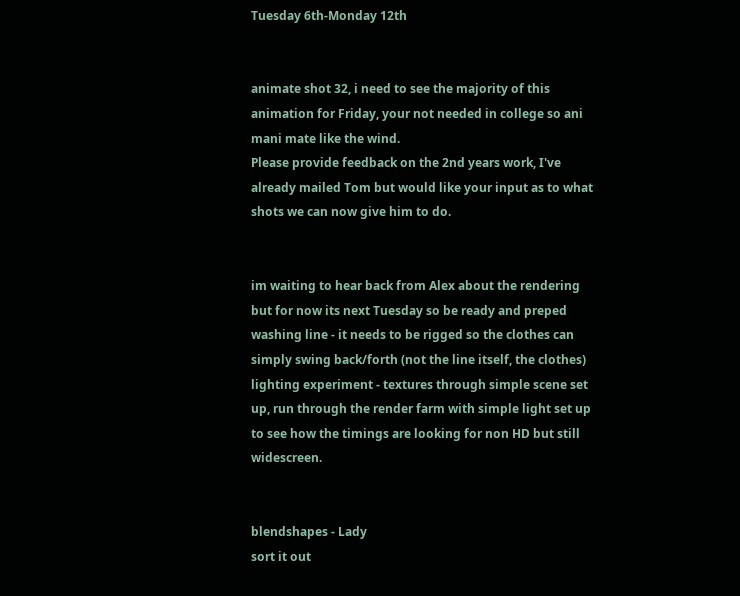Tuesday 6th-Monday 12th


animate shot 32, i need to see the majority of this animation for Friday, your not needed in college so ani mani mate like the wind.
Please provide feedback on the 2nd years work, I've already mailed Tom but would like your input as to what shots we can now give him to do.


im waiting to hear back from Alex about the rendering but for now its next Tuesday so be ready and preped
washing line - it needs to be rigged so the clothes can simply swing back/forth (not the line itself, the clothes)
lighting experiment - textures through simple scene set up, run through the render farm with simple light set up to see how the timings are looking for non HD but still widescreen.


blendshapes - Lady
sort it out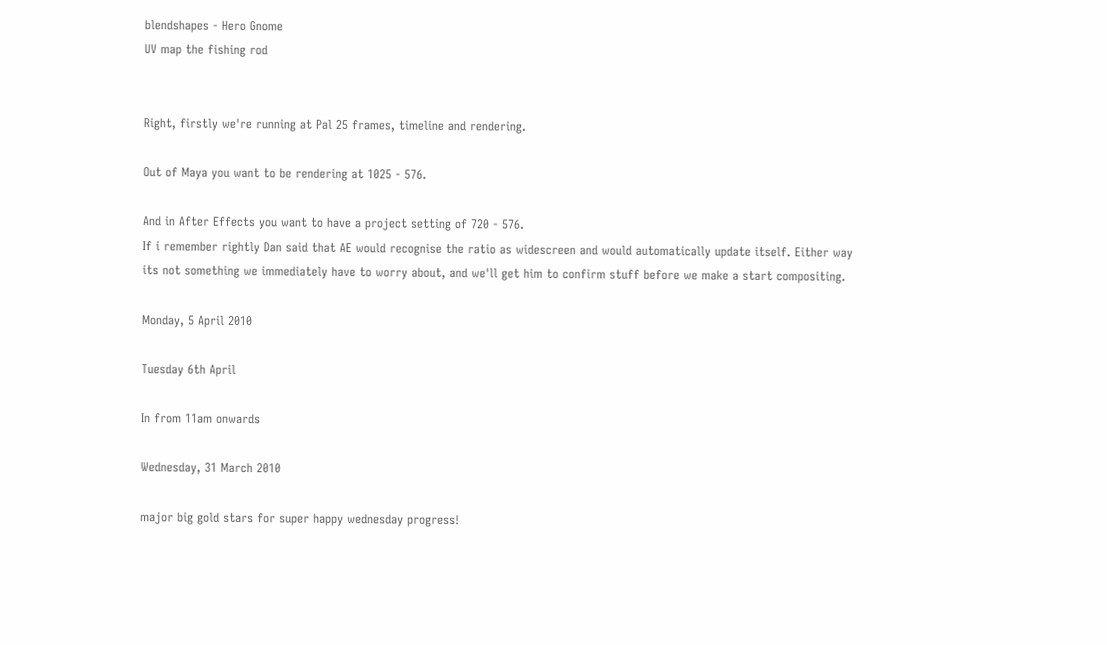blendshapes - Hero Gnome
UV map the fishing rod


Right, firstly we're running at Pal 25 frames, timeline and rendering.

Out of Maya you want to be rendering at 1025 - 576.

And in After Effects you want to have a project setting of 720 - 576.
If i remember rightly Dan said that AE would recognise the ratio as widescreen and would automatically update itself. Either way its not something we immediately have to worry about, and we'll get him to confirm stuff before we make a start compositing.

Monday, 5 April 2010

Tuesday 6th April

In from 11am onwards

Wednesday, 31 March 2010

major big gold stars for super happy wednesday progress!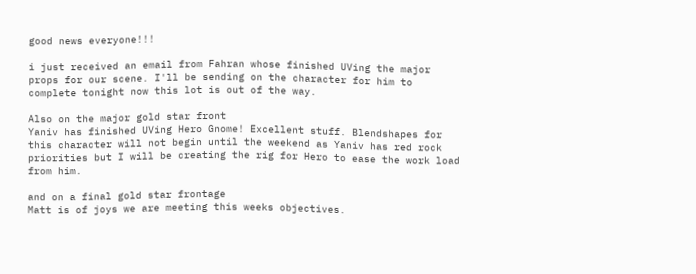good news everyone!!!

i just received an email from Fahran whose finished UVing the major props for our scene. I'll be sending on the character for him to complete tonight now this lot is out of the way.

Also on the major gold star front
Yaniv has finished UVing Hero Gnome! Excellent stuff. Blendshapes for this character will not begin until the weekend as Yaniv has red rock priorities but I will be creating the rig for Hero to ease the work load from him.

and on a final gold star frontage
Matt is of joys we are meeting this weeks objectives.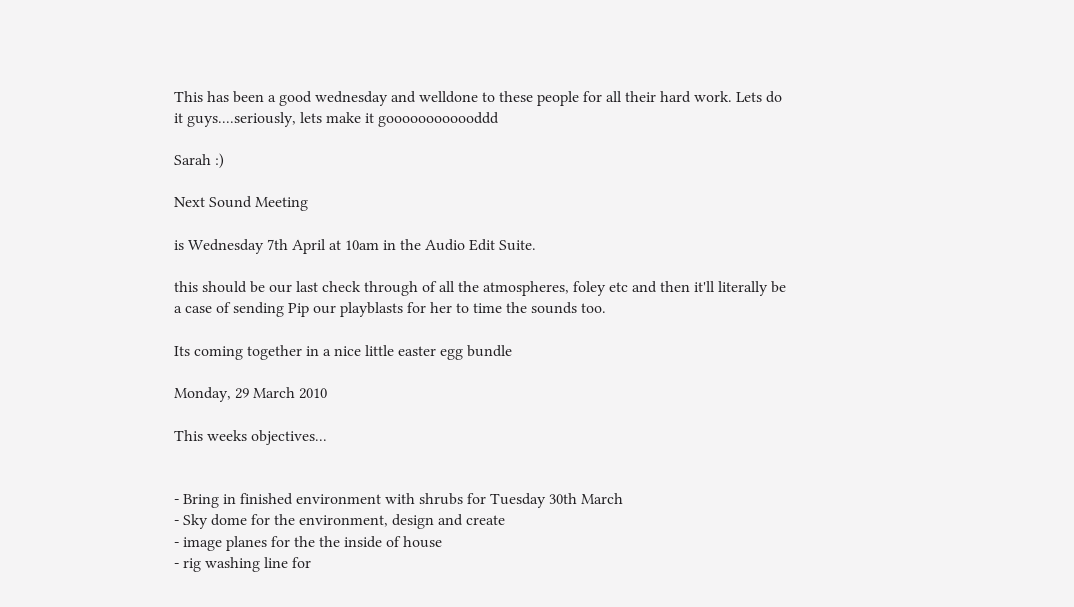This has been a good wednesday and welldone to these people for all their hard work. Lets do it guys....seriously, lets make it goooooooooooddd

Sarah :)

Next Sound Meeting

is Wednesday 7th April at 10am in the Audio Edit Suite.

this should be our last check through of all the atmospheres, foley etc and then it'll literally be a case of sending Pip our playblasts for her to time the sounds too.

Its coming together in a nice little easter egg bundle

Monday, 29 March 2010

This weeks objectives...


- Bring in finished environment with shrubs for Tuesday 30th March
- Sky dome for the environment, design and create
- image planes for the the inside of house
- rig washing line for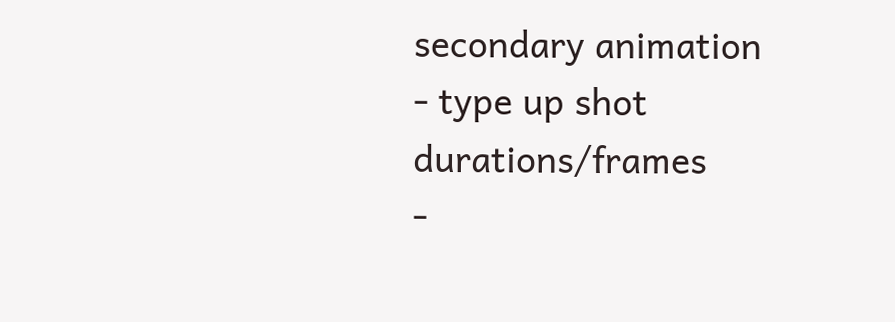secondary animation
- type up shot durations/frames
-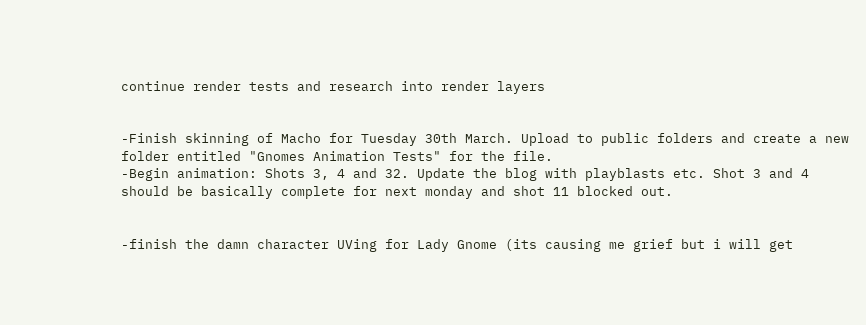continue render tests and research into render layers


-Finish skinning of Macho for Tuesday 30th March. Upload to public folders and create a new folder entitled "Gnomes Animation Tests" for the file.
-Begin animation: Shots 3, 4 and 32. Update the blog with playblasts etc. Shot 3 and 4 should be basically complete for next monday and shot 11 blocked out.


-finish the damn character UVing for Lady Gnome (its causing me grief but i will get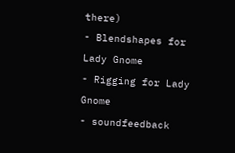there)
- Blendshapes for Lady Gnome
- Rigging for Lady Gnome
- soundfeedback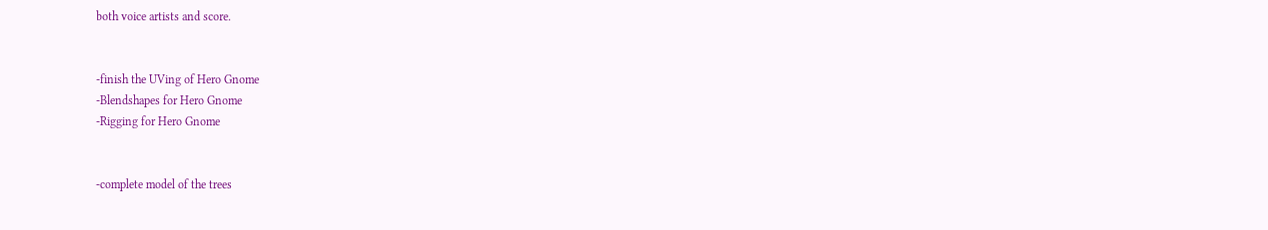both voice artists and score.


-finish the UVing of Hero Gnome
-Blendshapes for Hero Gnome
-Rigging for Hero Gnome


-complete model of the trees